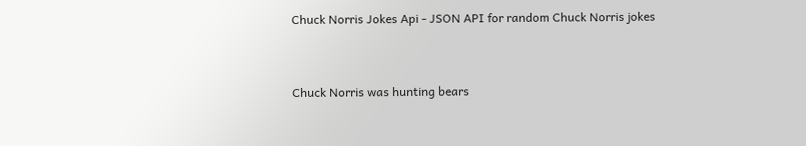Chuck Norris Jokes Api - JSON API for random Chuck Norris jokes


Chuck Norris was hunting bears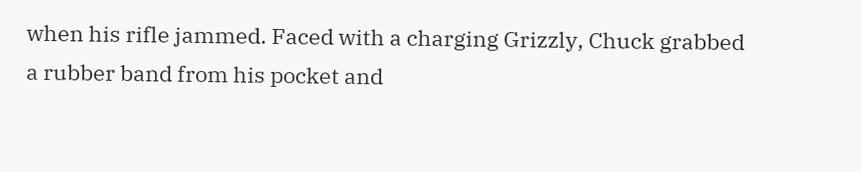when his rifle jammed. Faced with a charging Grizzly, Chuck grabbed a rubber band from his pocket and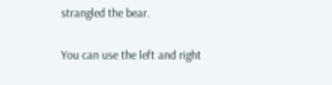strangled the bear.

You can use the left and right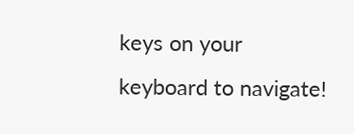keys on your keyboard to navigate!